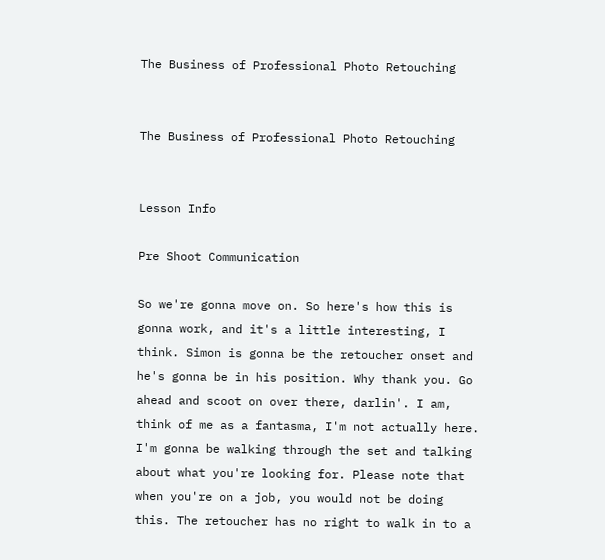The Business of Professional Photo Retouching


The Business of Professional Photo Retouching


Lesson Info

Pre Shoot Communication

So we're gonna move on. So here's how this is gonna work, and it's a little interesting, I think. Simon is gonna be the retoucher onset and he's gonna be in his position. Why thank you. Go ahead and scoot on over there, darlin'. I am, think of me as a fantasma, I'm not actually here. I'm gonna be walking through the set and talking about what you're looking for. Please note that when you're on a job, you would not be doing this. The retoucher has no right to walk in to a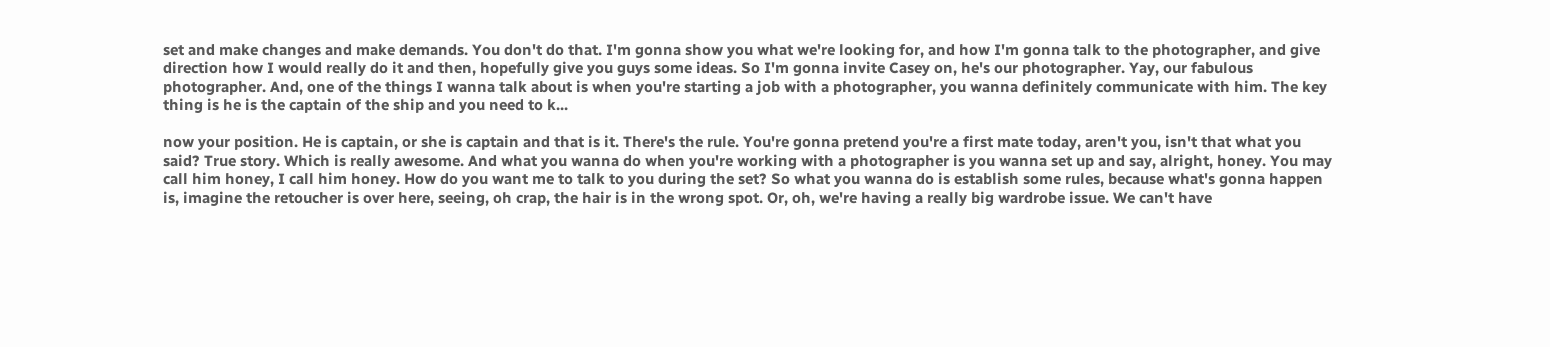set and make changes and make demands. You don't do that. I'm gonna show you what we're looking for, and how I'm gonna talk to the photographer, and give direction how I would really do it and then, hopefully give you guys some ideas. So I'm gonna invite Casey on, he's our photographer. Yay, our fabulous photographer. And, one of the things I wanna talk about is when you're starting a job with a photographer, you wanna definitely communicate with him. The key thing is he is the captain of the ship and you need to k...

now your position. He is captain, or she is captain and that is it. There's the rule. You're gonna pretend you're a first mate today, aren't you, isn't that what you said? True story. Which is really awesome. And what you wanna do when you're working with a photographer is you wanna set up and say, alright, honey. You may call him honey, I call him honey. How do you want me to talk to you during the set? So what you wanna do is establish some rules, because what's gonna happen is, imagine the retoucher is over here, seeing, oh crap, the hair is in the wrong spot. Or, oh, we're having a really big wardrobe issue. We can't have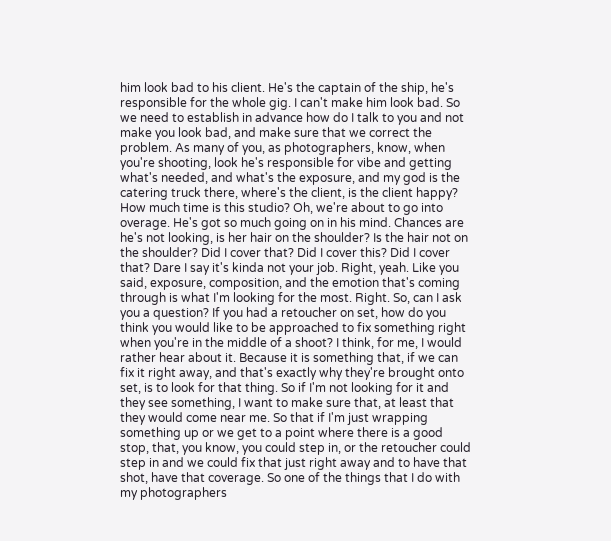him look bad to his client. He's the captain of the ship, he's responsible for the whole gig. I can't make him look bad. So we need to establish in advance how do I talk to you and not make you look bad, and make sure that we correct the problem. As many of you, as photographers, know, when you're shooting, look he's responsible for vibe and getting what's needed, and what's the exposure, and my god is the catering truck there, where's the client, is the client happy? How much time is this studio? Oh, we're about to go into overage. He's got so much going on in his mind. Chances are he's not looking, is her hair on the shoulder? Is the hair not on the shoulder? Did I cover that? Did I cover this? Did I cover that? Dare I say it's kinda not your job. Right, yeah. Like you said, exposure, composition, and the emotion that's coming through is what I'm looking for the most. Right. So, can I ask you a question? If you had a retoucher on set, how do you think you would like to be approached to fix something right when you're in the middle of a shoot? I think, for me, I would rather hear about it. Because it is something that, if we can fix it right away, and that's exactly why they're brought onto set, is to look for that thing. So if I'm not looking for it and they see something, I want to make sure that, at least that they would come near me. So that if I'm just wrapping something up or we get to a point where there is a good stop, that, you know, you could step in, or the retoucher could step in and we could fix that just right away and to have that shot, have that coverage. So one of the things that I do with my photographers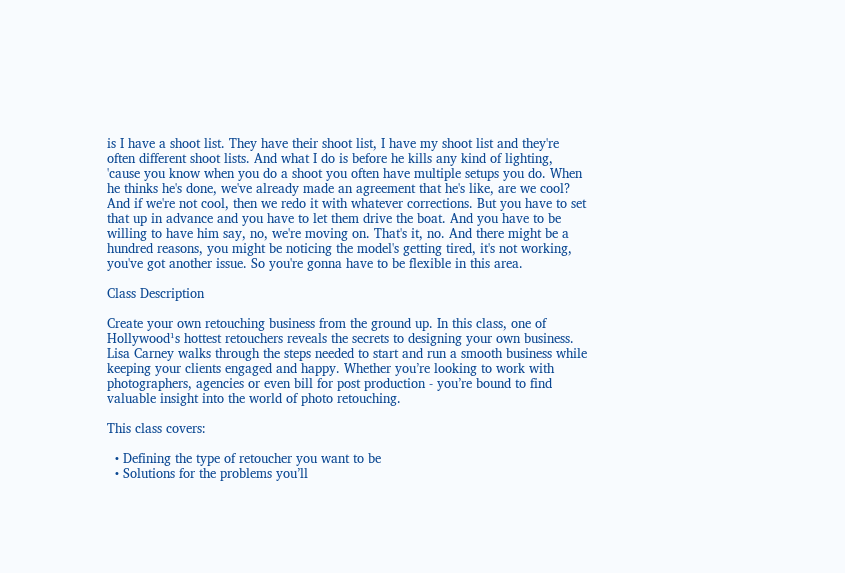is I have a shoot list. They have their shoot list, I have my shoot list and they're often different shoot lists. And what I do is before he kills any kind of lighting, 'cause you know when you do a shoot you often have multiple setups you do. When he thinks he's done, we've already made an agreement that he's like, are we cool? And if we're not cool, then we redo it with whatever corrections. But you have to set that up in advance and you have to let them drive the boat. And you have to be willing to have him say, no, we're moving on. That's it, no. And there might be a hundred reasons, you might be noticing the model's getting tired, it's not working, you've got another issue. So you're gonna have to be flexible in this area.

Class Description

Create your own retouching business from the ground up. In this class, one of Hollywood¹s hottest retouchers reveals the secrets to designing your own business. Lisa Carney walks through the steps needed to start and run a smooth business while keeping your clients engaged and happy. Whether you’re looking to work with photographers, agencies or even bill for post production - you’re bound to find valuable insight into the world of photo retouching.

This class covers:

  • Defining the type of retoucher you want to be
  • Solutions for the problems you’ll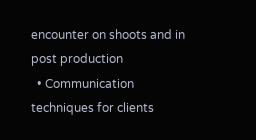encounter on shoots and in post production
  • Communication techniques for clients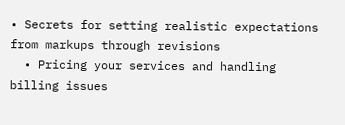• Secrets for setting realistic expectations from markups through revisions
  • Pricing your services and handling billing issues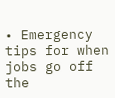• Emergency tips for when jobs go off the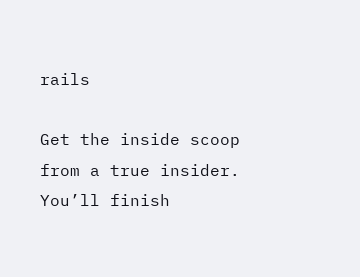rails

Get the inside scoop from a true insider. You’ll finish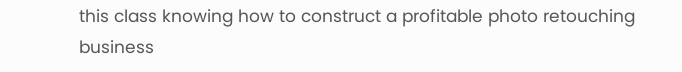this class knowing how to construct a profitable photo retouching business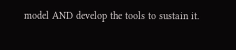model AND develop the tools to sustain it.